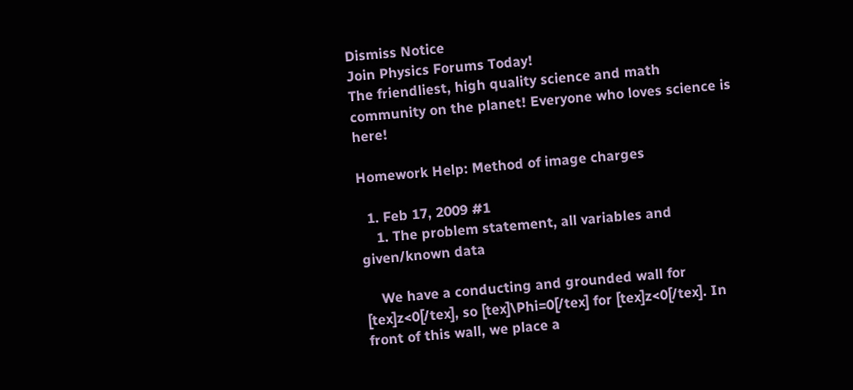Dismiss Notice
Join Physics Forums Today!
The friendliest, high quality science and math community on the planet! Everyone who loves science is here!

Homework Help: Method of image charges

  1. Feb 17, 2009 #1
    1. The problem statement, all variables and given/known data

    We have a conducting and grounded wall for [tex]z<0[/tex], so [tex]\Phi=0[/tex] for [tex]z<0[/tex]. In front of this wall, we place a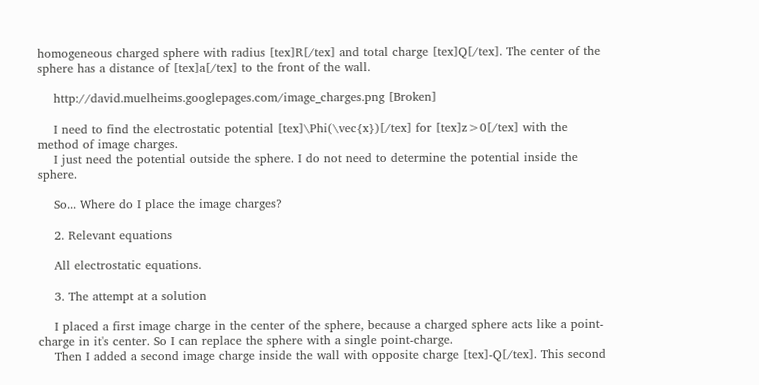homogeneous charged sphere with radius [tex]R[/tex] and total charge [tex]Q[/tex]. The center of the sphere has a distance of [tex]a[/tex] to the front of the wall.

    http://david.muelheims.googlepages.com/image_charges.png [Broken]

    I need to find the electrostatic potential [tex]\Phi(\vec{x})[/tex] for [tex]z>0[/tex] with the method of image charges.
    I just need the potential outside the sphere. I do not need to determine the potential inside the sphere.

    So... Where do I place the image charges?

    2. Relevant equations

    All electrostatic equations.

    3. The attempt at a solution

    I placed a first image charge in the center of the sphere, because a charged sphere acts like a point-charge in it's center. So I can replace the sphere with a single point-charge.
    Then I added a second image charge inside the wall with opposite charge [tex]-Q[/tex]. This second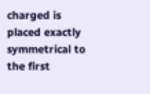charged is placed exactly symmetrical to the first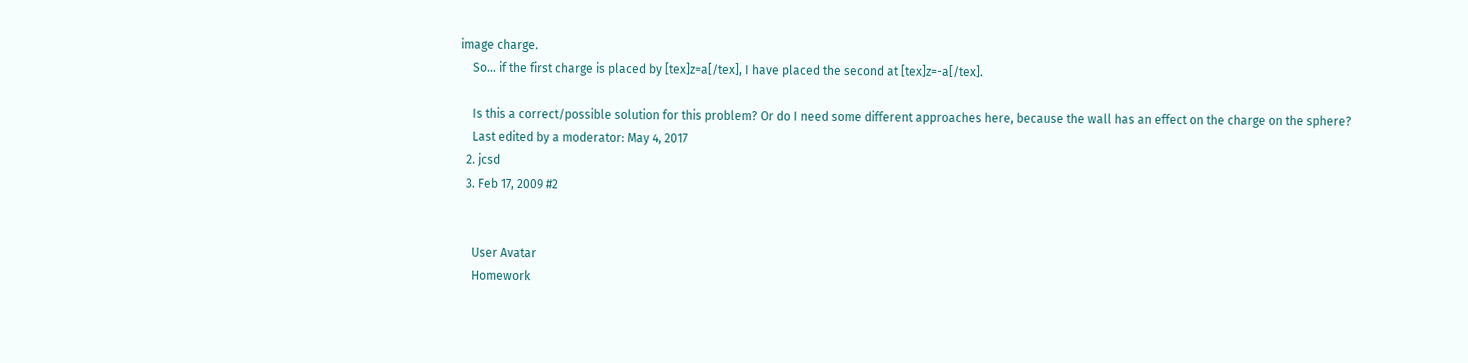image charge.
    So... if the first charge is placed by [tex]z=a[/tex], I have placed the second at [tex]z=-a[/tex].

    Is this a correct/possible solution for this problem? Or do I need some different approaches here, because the wall has an effect on the charge on the sphere?
    Last edited by a moderator: May 4, 2017
  2. jcsd
  3. Feb 17, 2009 #2


    User Avatar
    Homework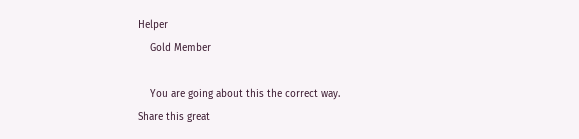Helper
    Gold Member

    You are going about this the correct way.
Share this great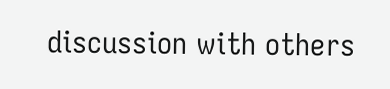discussion with others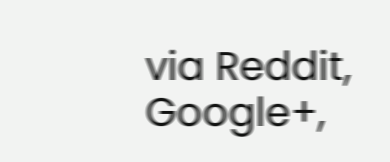via Reddit, Google+,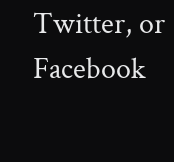Twitter, or Facebook